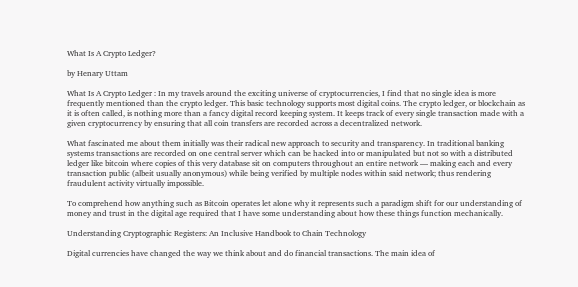What Is A Crypto Ledger?

by Henary Uttam

What Is A Crypto Ledger : In my travels around the exciting universe of cryptocurrencies, I find that no single idea is more frequently mentioned than the crypto ledger. This basic technology supports most digital coins. The crypto ledger, or blockchain as it is often called, is nothing more than a fancy digital record keeping system. It keeps track of every single transaction made with a given cryptocurrency by ensuring that all coin transfers are recorded across a decentralized network.

What fascinated me about them initially was their radical new approach to security and transparency. In traditional banking systems transactions are recorded on one central server which can be hacked into or manipulated but not so with a distributed ledger like bitcoin where copies of this very database sit on computers throughout an entire network — making each and every transaction public (albeit usually anonymous) while being verified by multiple nodes within said network; thus rendering fraudulent activity virtually impossible.

To comprehend how anything such as Bitcoin operates let alone why it represents such a paradigm shift for our understanding of money and trust in the digital age required that I have some understanding about how these things function mechanically.

Understanding Cryptographic Registers: An Inclusive Handbook to Chain Technology

Digital currencies have changed the way we think about and do financial transactions. The main idea of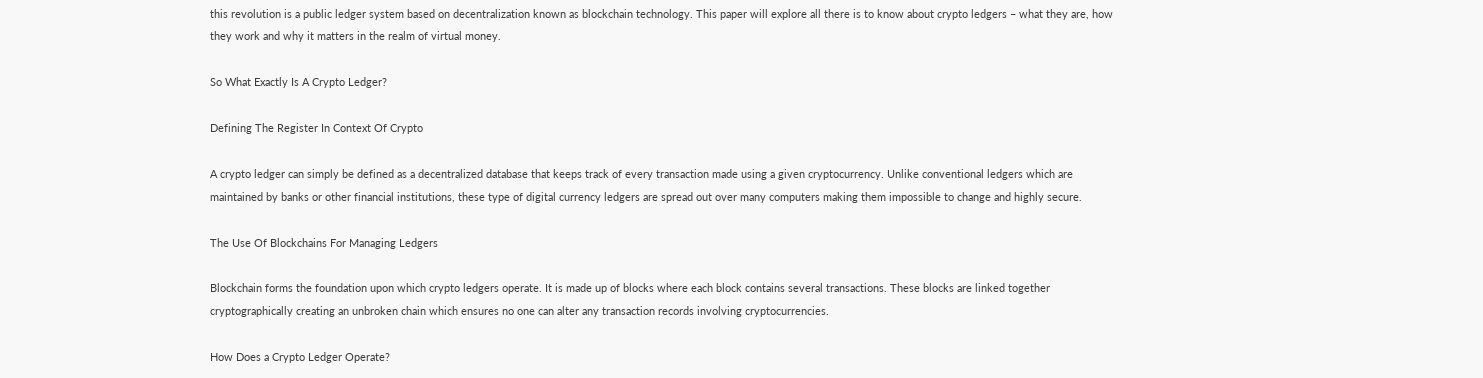this revolution is a public ledger system based on decentralization known as blockchain technology. This paper will explore all there is to know about crypto ledgers – what they are, how they work and why it matters in the realm of virtual money.

So What Exactly Is A Crypto Ledger?

Defining The Register In Context Of Crypto

A crypto ledger can simply be defined as a decentralized database that keeps track of every transaction made using a given cryptocurrency. Unlike conventional ledgers which are maintained by banks or other financial institutions, these type of digital currency ledgers are spread out over many computers making them impossible to change and highly secure.

The Use Of Blockchains For Managing Ledgers

Blockchain forms the foundation upon which crypto ledgers operate. It is made up of blocks where each block contains several transactions. These blocks are linked together cryptographically creating an unbroken chain which ensures no one can alter any transaction records involving cryptocurrencies.

How Does a Crypto Ledger Operate?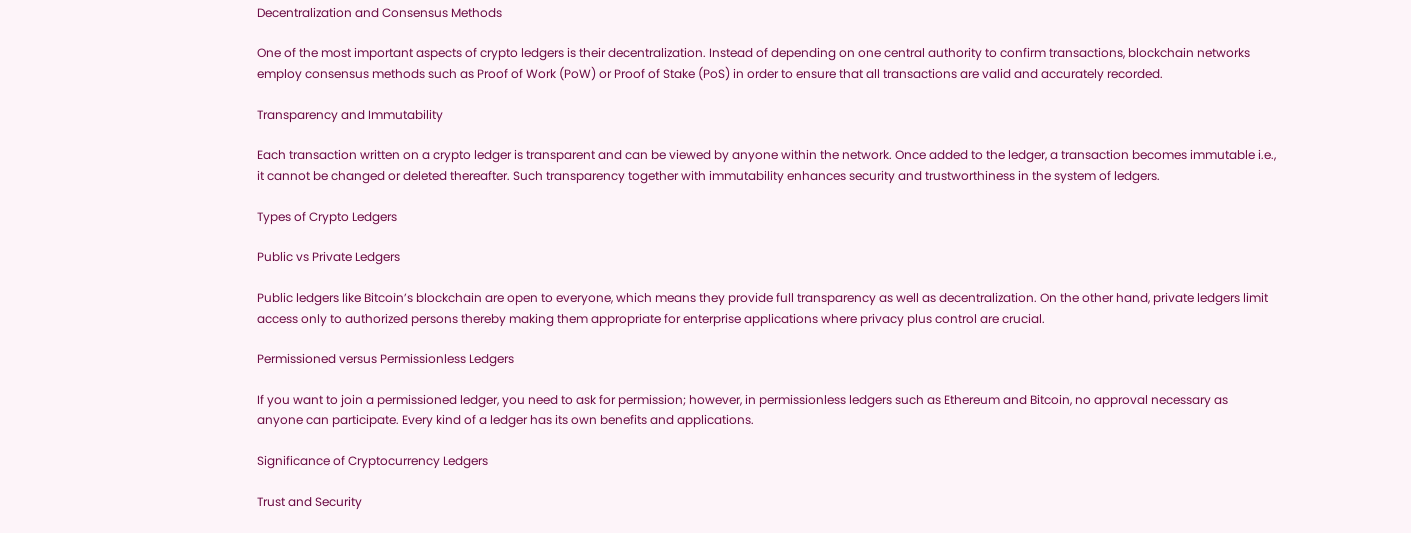Decentralization and Consensus Methods

One of the most important aspects of crypto ledgers is their decentralization. Instead of depending on one central authority to confirm transactions, blockchain networks employ consensus methods such as Proof of Work (PoW) or Proof of Stake (PoS) in order to ensure that all transactions are valid and accurately recorded.

Transparency and Immutability

Each transaction written on a crypto ledger is transparent and can be viewed by anyone within the network. Once added to the ledger, a transaction becomes immutable i.e., it cannot be changed or deleted thereafter. Such transparency together with immutability enhances security and trustworthiness in the system of ledgers.

Types of Crypto Ledgers

Public vs Private Ledgers

Public ledgers like Bitcoin’s blockchain are open to everyone, which means they provide full transparency as well as decentralization. On the other hand, private ledgers limit access only to authorized persons thereby making them appropriate for enterprise applications where privacy plus control are crucial.

Permissioned versus Permissionless Ledgers

If you want to join a permissioned ledger, you need to ask for permission; however, in permissionless ledgers such as Ethereum and Bitcoin, no approval necessary as anyone can participate. Every kind of a ledger has its own benefits and applications.

Significance of Cryptocurrency Ledgers

Trust and Security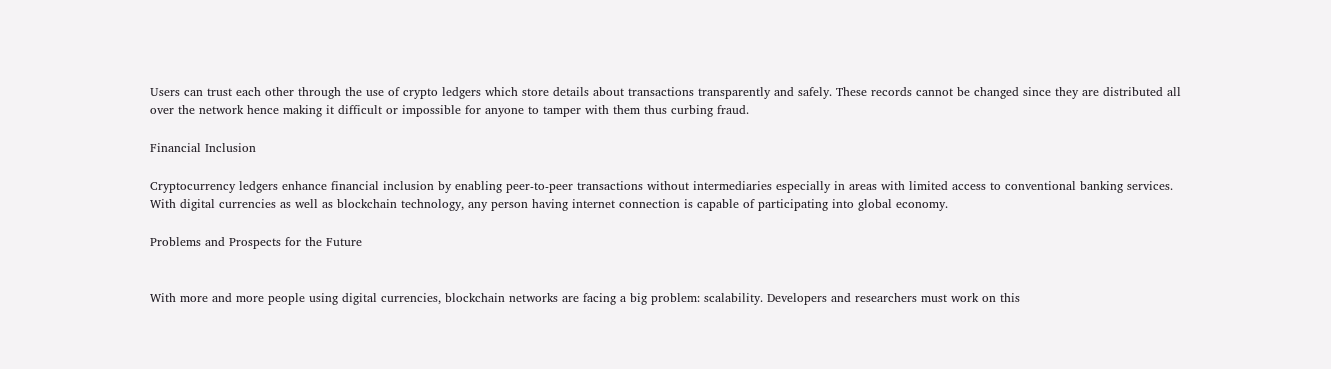Users can trust each other through the use of crypto ledgers which store details about transactions transparently and safely. These records cannot be changed since they are distributed all over the network hence making it difficult or impossible for anyone to tamper with them thus curbing fraud.

Financial Inclusion

Cryptocurrency ledgers enhance financial inclusion by enabling peer-to-peer transactions without intermediaries especially in areas with limited access to conventional banking services. With digital currencies as well as blockchain technology, any person having internet connection is capable of participating into global economy.

Problems and Prospects for the Future


With more and more people using digital currencies, blockchain networks are facing a big problem: scalability. Developers and researchers must work on this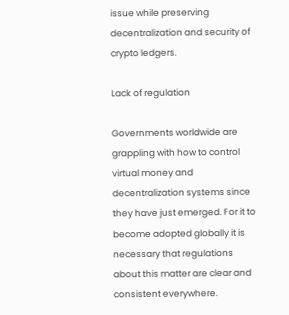issue while preserving decentralization and security of crypto ledgers.

Lack of regulation

Governments worldwide are grappling with how to control virtual money and decentralization systems since they have just emerged. For it to become adopted globally it is necessary that regulations about this matter are clear and consistent everywhere.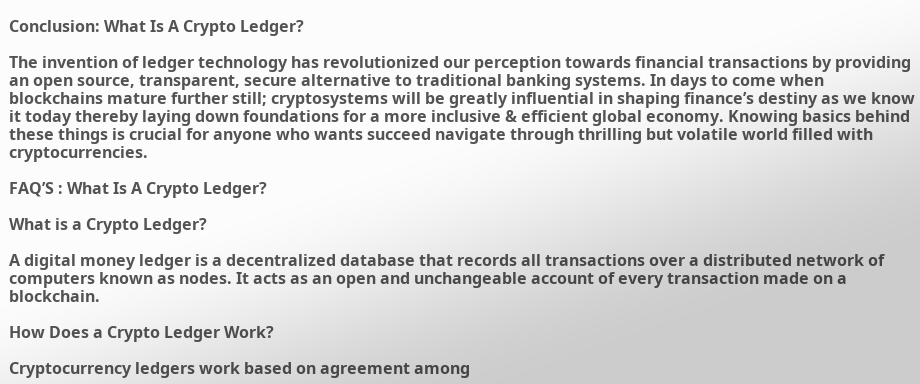Conclusion: What Is A Crypto Ledger?

The invention of ledger technology has revolutionized our perception towards financial transactions by providing an open source, transparent, secure alternative to traditional banking systems. In days to come when blockchains mature further still; cryptosystems will be greatly influential in shaping finance’s destiny as we know it today thereby laying down foundations for a more inclusive & efficient global economy. Knowing basics behind these things is crucial for anyone who wants succeed navigate through thrilling but volatile world filled with cryptocurrencies.

FAQ’S : What Is A Crypto Ledger?

What is a Crypto Ledger?

A digital money ledger is a decentralized database that records all transactions over a distributed network of computers known as nodes. It acts as an open and unchangeable account of every transaction made on a blockchain.

How Does a Crypto Ledger Work?

Cryptocurrency ledgers work based on agreement among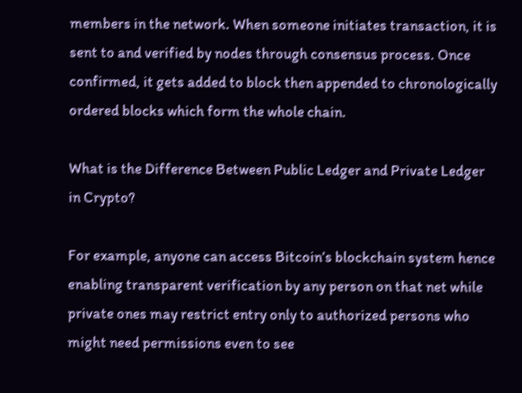members in the network. When someone initiates transaction, it is sent to and verified by nodes through consensus process. Once confirmed, it gets added to block then appended to chronologically ordered blocks which form the whole chain.

What is the Difference Between Public Ledger and Private Ledger in Crypto?

For example, anyone can access Bitcoin’s blockchain system hence enabling transparent verification by any person on that net while private ones may restrict entry only to authorized persons who might need permissions even to see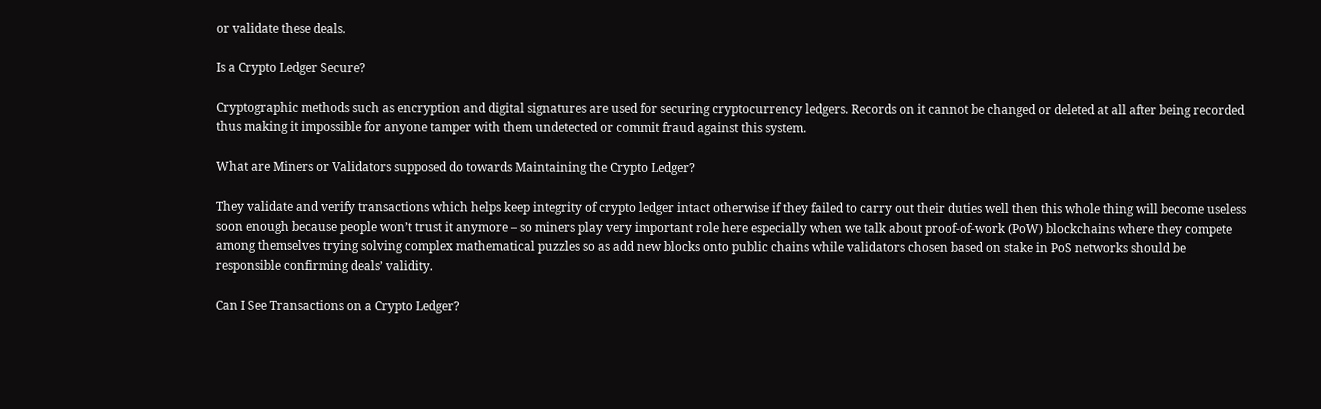or validate these deals.

Is a Crypto Ledger Secure?

Cryptographic methods such as encryption and digital signatures are used for securing cryptocurrency ledgers. Records on it cannot be changed or deleted at all after being recorded thus making it impossible for anyone tamper with them undetected or commit fraud against this system.

What are Miners or Validators supposed do towards Maintaining the Crypto Ledger?

They validate and verify transactions which helps keep integrity of crypto ledger intact otherwise if they failed to carry out their duties well then this whole thing will become useless soon enough because people won’t trust it anymore – so miners play very important role here especially when we talk about proof-of-work (PoW) blockchains where they compete among themselves trying solving complex mathematical puzzles so as add new blocks onto public chains while validators chosen based on stake in PoS networks should be responsible confirming deals’ validity.

Can I See Transactions on a Crypto Ledger?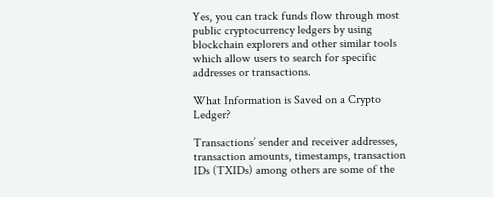Yes, you can track funds flow through most public cryptocurrency ledgers by using blockchain explorers and other similar tools which allow users to search for specific addresses or transactions.

What Information is Saved on a Crypto Ledger?

Transactions’ sender and receiver addresses, transaction amounts, timestamps, transaction IDs (TXIDs) among others are some of the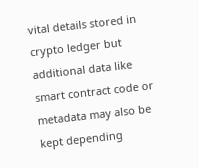vital details stored in crypto ledger but additional data like smart contract code or metadata may also be kept depending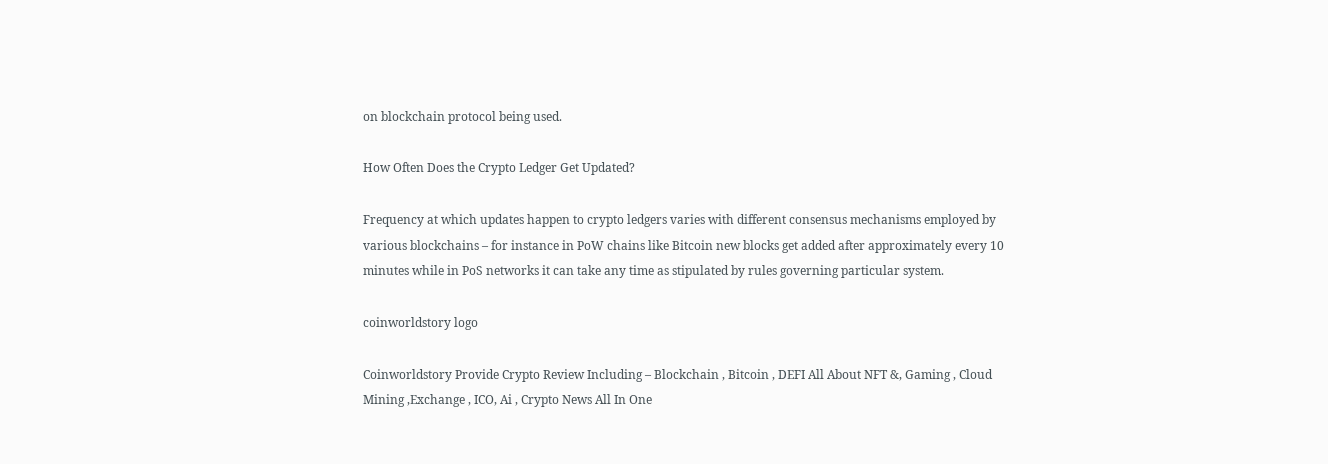on blockchain protocol being used.

How Often Does the Crypto Ledger Get Updated?

Frequency at which updates happen to crypto ledgers varies with different consensus mechanisms employed by various blockchains – for instance in PoW chains like Bitcoin new blocks get added after approximately every 10 minutes while in PoS networks it can take any time as stipulated by rules governing particular system.

coinworldstory logo

Coinworldstory Provide Crypto Review Including – Blockchain , Bitcoin , DEFI All About NFT &, Gaming , Cloud Mining ,Exchange , ICO, Ai , Crypto News All In One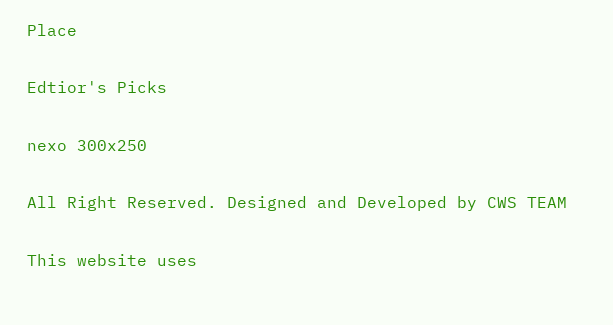Place

Edtior's Picks

nexo 300x250

All Right Reserved. Designed and Developed by CWS TEAM

This website uses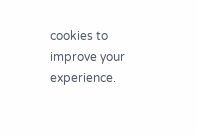cookies to improve your experience.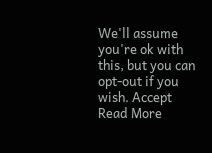We'll assume you're ok with this, but you can opt-out if you wish. Accept Read More